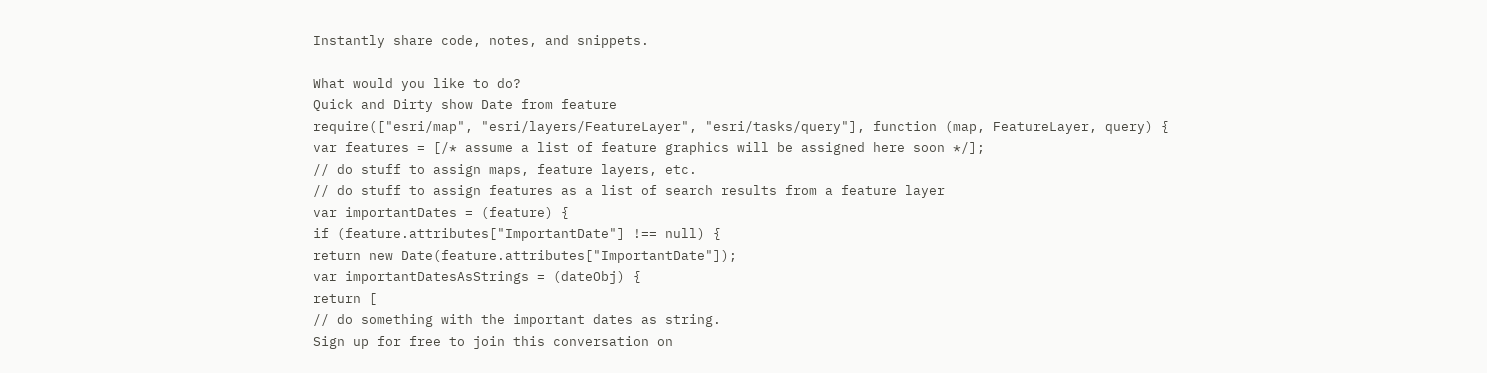Instantly share code, notes, and snippets.

What would you like to do?
Quick and Dirty show Date from feature
require(["esri/map", "esri/layers/FeatureLayer", "esri/tasks/query"], function (map, FeatureLayer, query) {
var features = [/* assume a list of feature graphics will be assigned here soon */];
// do stuff to assign maps, feature layers, etc.
// do stuff to assign features as a list of search results from a feature layer
var importantDates = (feature) {
if (feature.attributes["ImportantDate"] !== null) {
return new Date(feature.attributes["ImportantDate"]);
var importantDatesAsStrings = (dateObj) {
return [
// do something with the important dates as string.
Sign up for free to join this conversation on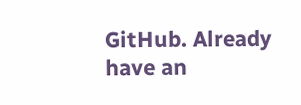GitHub. Already have an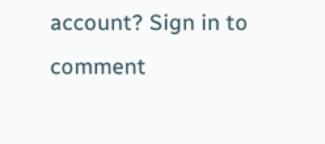account? Sign in to comment